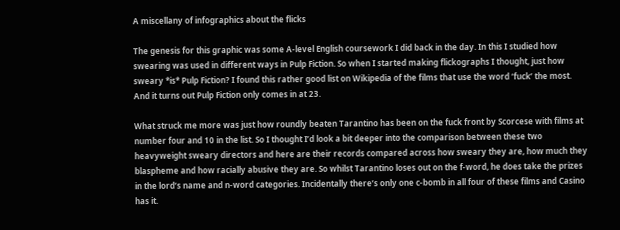A miscellany of infographics about the flicks

The genesis for this graphic was some A-level English coursework I did back in the day. In this I studied how swearing was used in different ways in Pulp Fiction. So when I started making flickographs I thought, just how sweary *is* Pulp Fiction? I found this rather good list on Wikipedia of the films that use the word ‘fuck’ the most. And it turns out Pulp Fiction only comes in at 23.

What struck me more was just how roundly beaten Tarantino has been on the fuck front by Scorcese with films at number four and 10 in the list. So I thought I’d look a bit deeper into the comparison between these two heavyweight sweary directors and here are their records compared across how sweary they are, how much they blaspheme and how racially abusive they are. So whilst Tarantino loses out on the f-word, he does take the prizes in the lord’s name and n-word categories. Incidentally there’s only one c-bomb in all four of these films and Casino has it.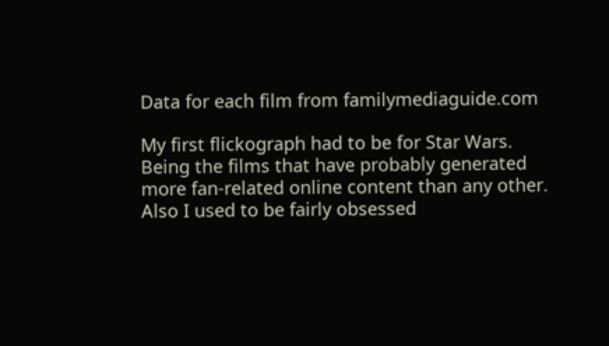Data for each film from familymediaguide.com

My first flickograph had to be for Star Wars. Being the films that have probably generated more fan-related online content than any other. Also I used to be fairly obsessed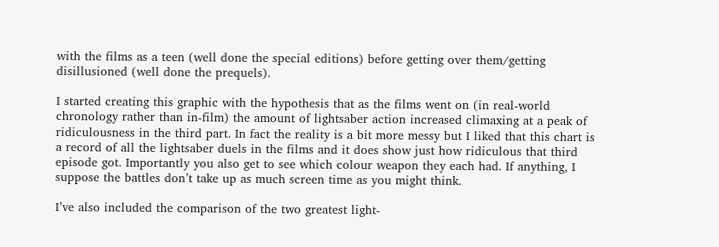with the films as a teen (well done the special editions) before getting over them/getting disillusioned (well done the prequels).

I started creating this graphic with the hypothesis that as the films went on (in real-world chronology rather than in-film) the amount of lightsaber action increased climaxing at a peak of ridiculousness in the third part. In fact the reality is a bit more messy but I liked that this chart is a record of all the lightsaber duels in the films and it does show just how ridiculous that third episode got. Importantly you also get to see which colour weapon they each had. If anything, I suppose the battles don’t take up as much screen time as you might think.

I’ve also included the comparison of the two greatest light-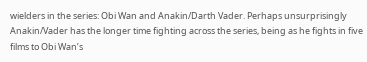wielders in the series: Obi Wan and Anakin/Darth Vader. Perhaps unsurprisingly Anakin/Vader has the longer time fighting across the series, being as he fights in five films to Obi Wan’s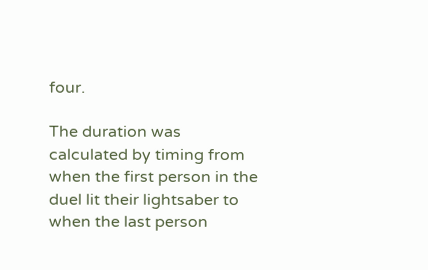four.

The duration was calculated by timing from when the first person in the duel lit their lightsaber to when the last person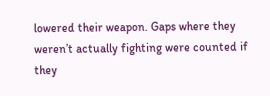lowered their weapon. Gaps where they weren’t actually fighting were counted if they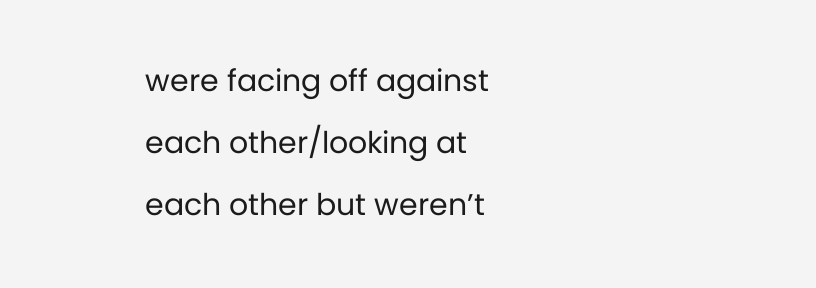were facing off against each other/looking at each other but weren’t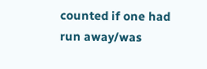counted if one had run away/was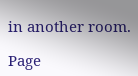in another room.

Page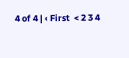4 of 4 | ‹ First  < 2 3 4